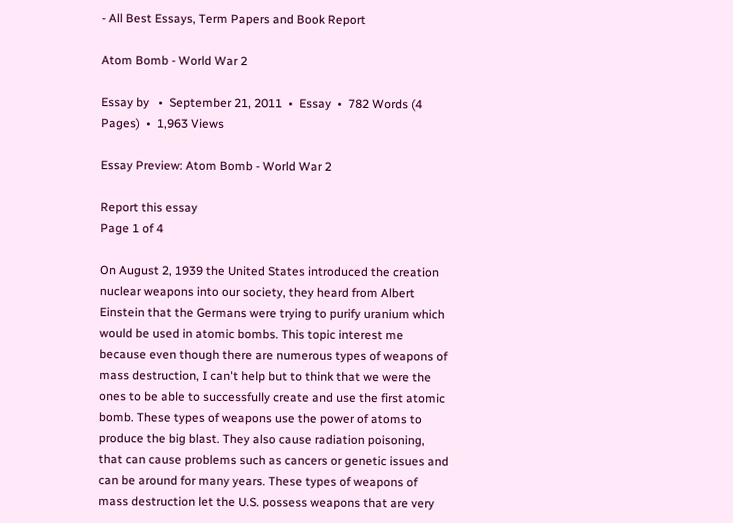- All Best Essays, Term Papers and Book Report

Atom Bomb - World War 2

Essay by   •  September 21, 2011  •  Essay  •  782 Words (4 Pages)  •  1,963 Views

Essay Preview: Atom Bomb - World War 2

Report this essay
Page 1 of 4

On August 2, 1939 the United States introduced the creation nuclear weapons into our society, they heard from Albert Einstein that the Germans were trying to purify uranium which would be used in atomic bombs. This topic interest me because even though there are numerous types of weapons of mass destruction, I can't help but to think that we were the ones to be able to successfully create and use the first atomic bomb. These types of weapons use the power of atoms to produce the big blast. They also cause radiation poisoning, that can cause problems such as cancers or genetic issues and can be around for many years. These types of weapons of mass destruction let the U.S. possess weapons that are very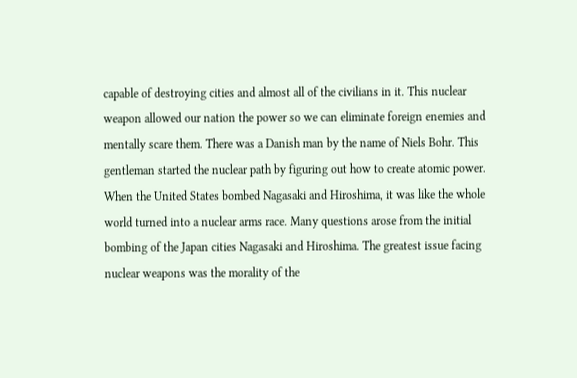capable of destroying cities and almost all of the civilians in it. This nuclear weapon allowed our nation the power so we can eliminate foreign enemies and mentally scare them. There was a Danish man by the name of Niels Bohr. This gentleman started the nuclear path by figuring out how to create atomic power. When the United States bombed Nagasaki and Hiroshima, it was like the whole world turned into a nuclear arms race. Many questions arose from the initial bombing of the Japan cities Nagasaki and Hiroshima. The greatest issue facing nuclear weapons was the morality of the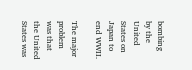bombing by the United States on Japan to end WWII.

The major problem was that the United States was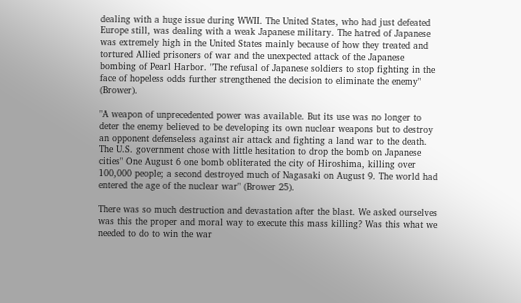dealing with a huge issue during WWII. The United States, who had just defeated Europe still, was dealing with a weak Japanese military. The hatred of Japanese was extremely high in the United States mainly because of how they treated and tortured Allied prisoners of war and the unexpected attack of the Japanese bombing of Pearl Harbor. "The refusal of Japanese soldiers to stop fighting in the face of hopeless odds further strengthened the decision to eliminate the enemy" (Brower).

"A weapon of unprecedented power was available. But its use was no longer to deter the enemy believed to be developing its own nuclear weapons but to destroy an opponent defenseless against air attack and fighting a land war to the death. The U.S. government chose with little hesitation to drop the bomb on Japanese cities" One August 6 one bomb obliterated the city of Hiroshima, killing over 100,000 people; a second destroyed much of Nagasaki on August 9. The world had entered the age of the nuclear war" (Brower 25).

There was so much destruction and devastation after the blast. We asked ourselves was this the proper and moral way to execute this mass killing? Was this what we needed to do to win the war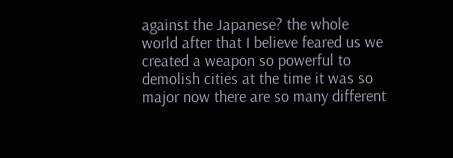against the Japanese? the whole world after that I believe feared us we created a weapon so powerful to demolish cities at the time it was so major now there are so many different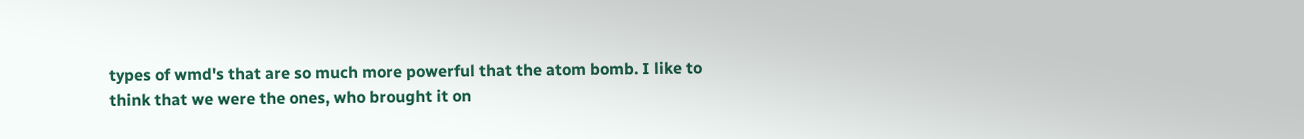types of wmd's that are so much more powerful that the atom bomb. I like to think that we were the ones, who brought it on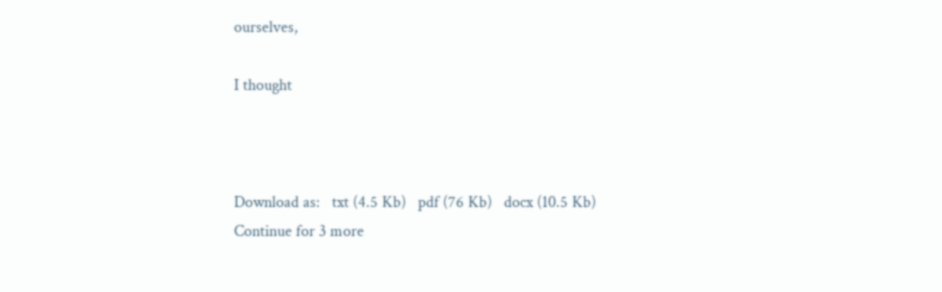ourselves,

I thought



Download as:   txt (4.5 Kb)   pdf (76 Kb)   docx (10.5 Kb)
Continue for 3 more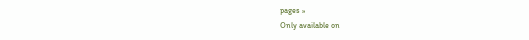pages »
Only available on